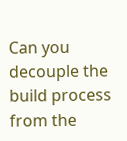Can you decouple the build process from the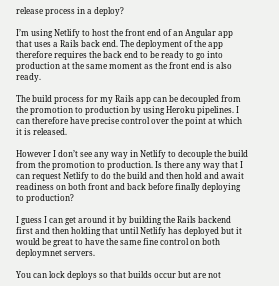release process in a deploy?

I’m using Netlify to host the front end of an Angular app that uses a Rails back end. The deployment of the app therefore requires the back end to be ready to go into production at the same moment as the front end is also ready.

The build process for my Rails app can be decoupled from the promotion to production by using Heroku pipelines. I can therefore have precise control over the point at which it is released.

However I don’t see any way in Netlify to decouple the build from the promotion to production. Is there any way that I can request Netlify to do the build and then hold and await readiness on both front and back before finally deploying to production?

I guess I can get around it by building the Rails backend first and then holding that until Netlify has deployed but it would be great to have the same fine control on both deploymnet servers.

You can lock deploys so that builds occur but are not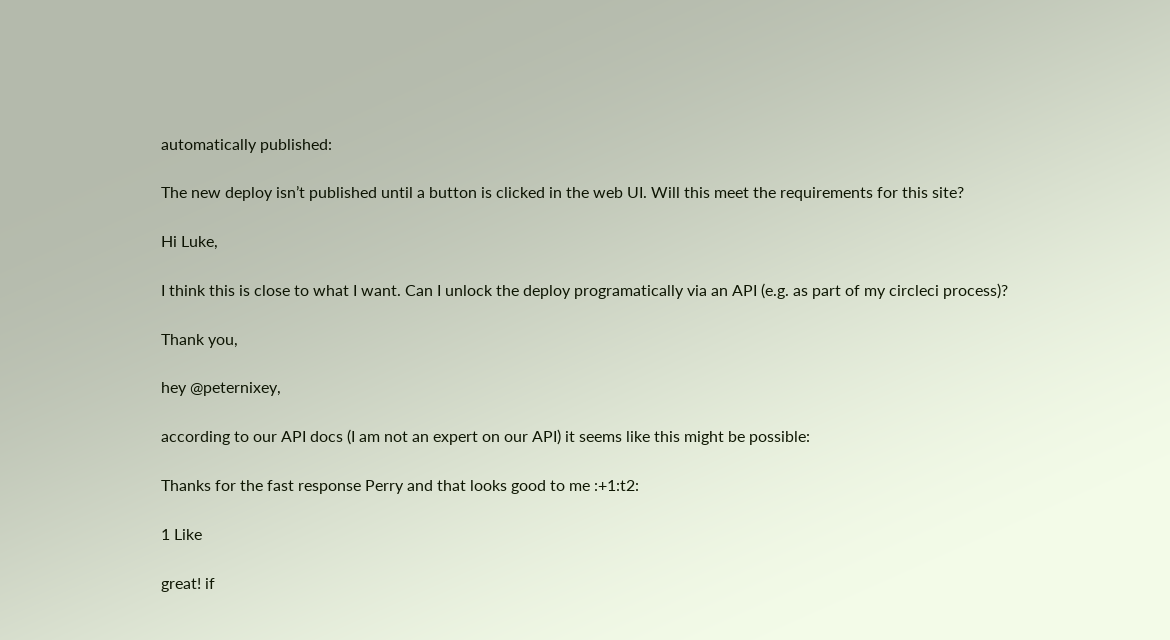automatically published:

The new deploy isn’t published until a button is clicked in the web UI. Will this meet the requirements for this site?

Hi Luke,

I think this is close to what I want. Can I unlock the deploy programatically via an API (e.g. as part of my circleci process)?

Thank you,

hey @peternixey,

according to our API docs (I am not an expert on our API) it seems like this might be possible:

Thanks for the fast response Perry and that looks good to me :+1:t2:

1 Like

great! if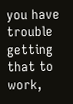you have trouble getting that to work,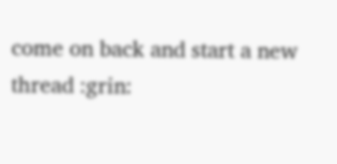come on back and start a new thread :grin: